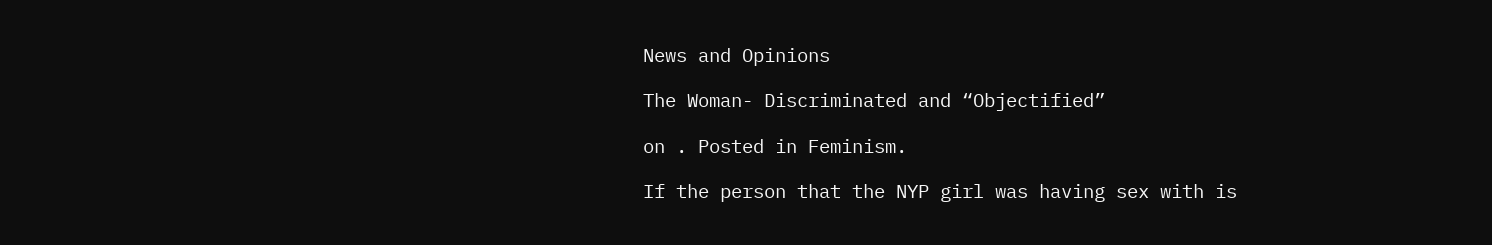News and Opinions

The Woman- Discriminated and “Objectified”

on . Posted in Feminism.

If the person that the NYP girl was having sex with is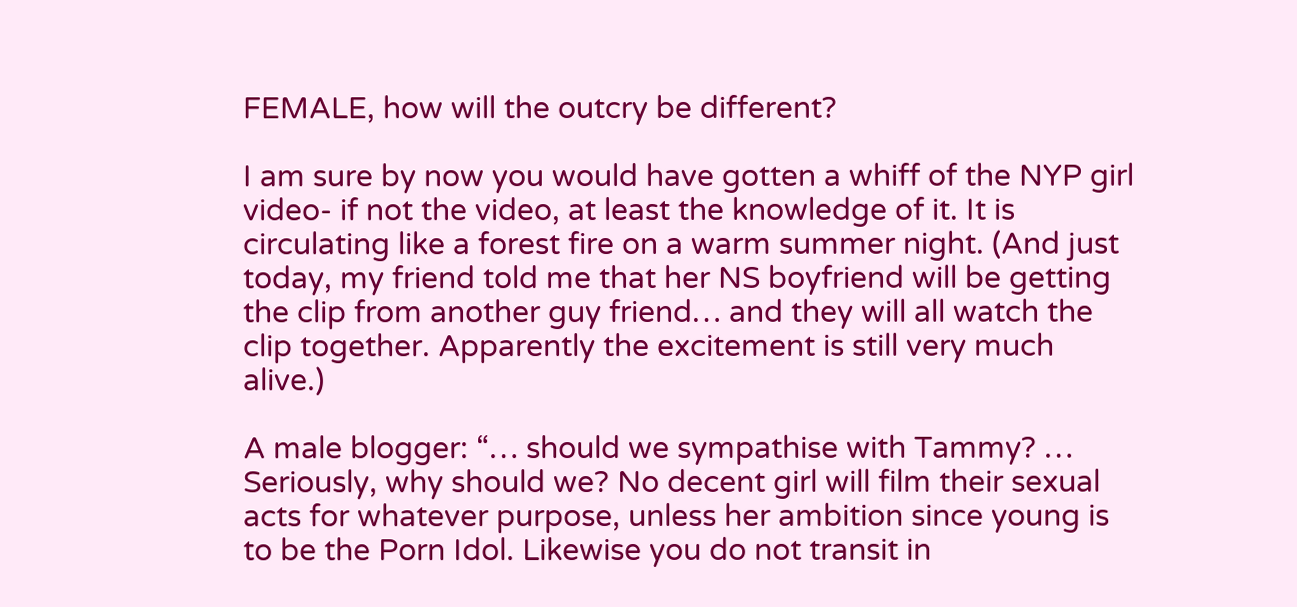FEMALE, how will the outcry be different?

I am sure by now you would have gotten a whiff of the NYP girl video- if not the video, at least the knowledge of it. It is circulating like a forest fire on a warm summer night. (And just today, my friend told me that her NS boyfriend will be getting the clip from another guy friend… and they will all watch the clip together. Apparently the excitement is still very much alive.)

A male blogger: “… should we sympathise with Tammy? … Seriously, why should we? No decent girl will film their sexual acts for whatever purpose, unless her ambition since young is to be the Porn Idol. Likewise you do not transit in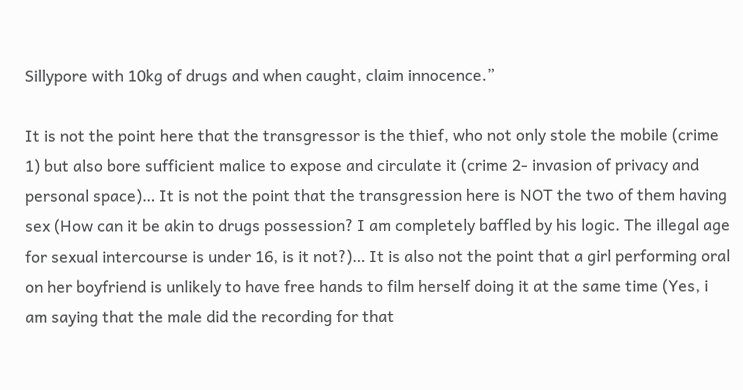Sillypore with 10kg of drugs and when caught, claim innocence.”

It is not the point here that the transgressor is the thief, who not only stole the mobile (crime 1) but also bore sufficient malice to expose and circulate it (crime 2- invasion of privacy and personal space)… It is not the point that the transgression here is NOT the two of them having sex (How can it be akin to drugs possession? I am completely baffled by his logic. The illegal age for sexual intercourse is under 16, is it not?)… It is also not the point that a girl performing oral on her boyfriend is unlikely to have free hands to film herself doing it at the same time (Yes, i am saying that the male did the recording for that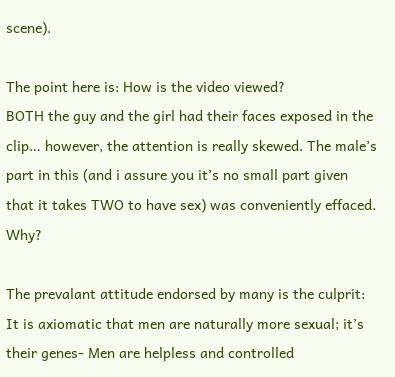scene).

The point here is: How is the video viewed?
BOTH the guy and the girl had their faces exposed in the clip… however, the attention is really skewed. The male’s part in this (and i assure you it’s no small part given that it takes TWO to have sex) was conveniently effaced. Why?

The prevalant attitude endorsed by many is the culprit: It is axiomatic that men are naturally more sexual; it’s their genes- Men are helpless and controlled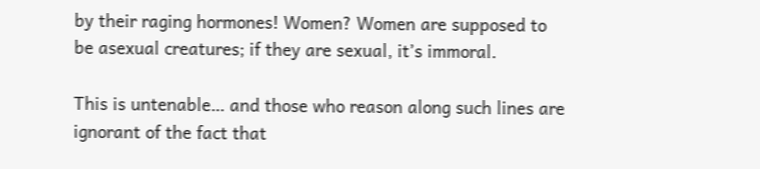by their raging hormones! Women? Women are supposed to be asexual creatures; if they are sexual, it’s immoral.

This is untenable… and those who reason along such lines are ignorant of the fact that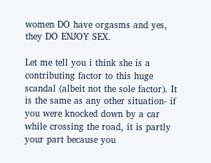women DO have orgasms and yes, they DO ENJOY SEX.

Let me tell you i think she is a contributing factor to this huge scandal (albeit not the sole factor). It is the same as any other situation- if you were knocked down by a car while crossing the road, it is partly your part because you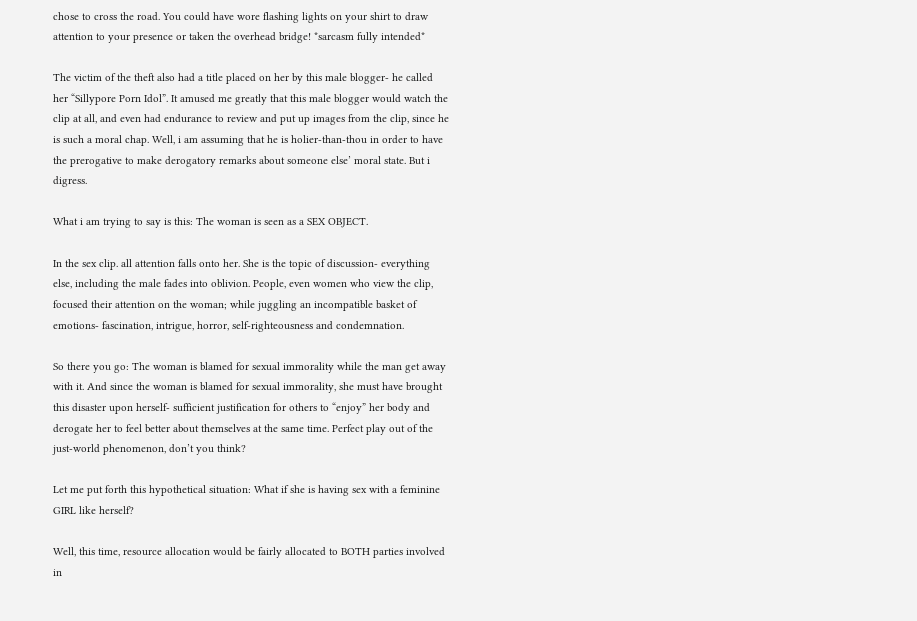chose to cross the road. You could have wore flashing lights on your shirt to draw attention to your presence or taken the overhead bridge! *sarcasm fully intended*

The victim of the theft also had a title placed on her by this male blogger- he called her “Sillypore Porn Idol”. It amused me greatly that this male blogger would watch the clip at all, and even had endurance to review and put up images from the clip, since he is such a moral chap. Well, i am assuming that he is holier-than-thou in order to have the prerogative to make derogatory remarks about someone else’ moral state. But i digress.

What i am trying to say is this: The woman is seen as a SEX OBJECT.

In the sex clip. all attention falls onto her. She is the topic of discussion- everything else, including the male fades into oblivion. People, even women who view the clip, focused their attention on the woman; while juggling an incompatible basket of emotions- fascination, intrigue, horror, self-righteousness and condemnation.

So there you go: The woman is blamed for sexual immorality while the man get away with it. And since the woman is blamed for sexual immorality, she must have brought this disaster upon herself- sufficient justification for others to “enjoy” her body and derogate her to feel better about themselves at the same time. Perfect play out of the just-world phenomenon, don’t you think?

Let me put forth this hypothetical situation: What if she is having sex with a feminine GIRL like herself?

Well, this time, resource allocation would be fairly allocated to BOTH parties involved in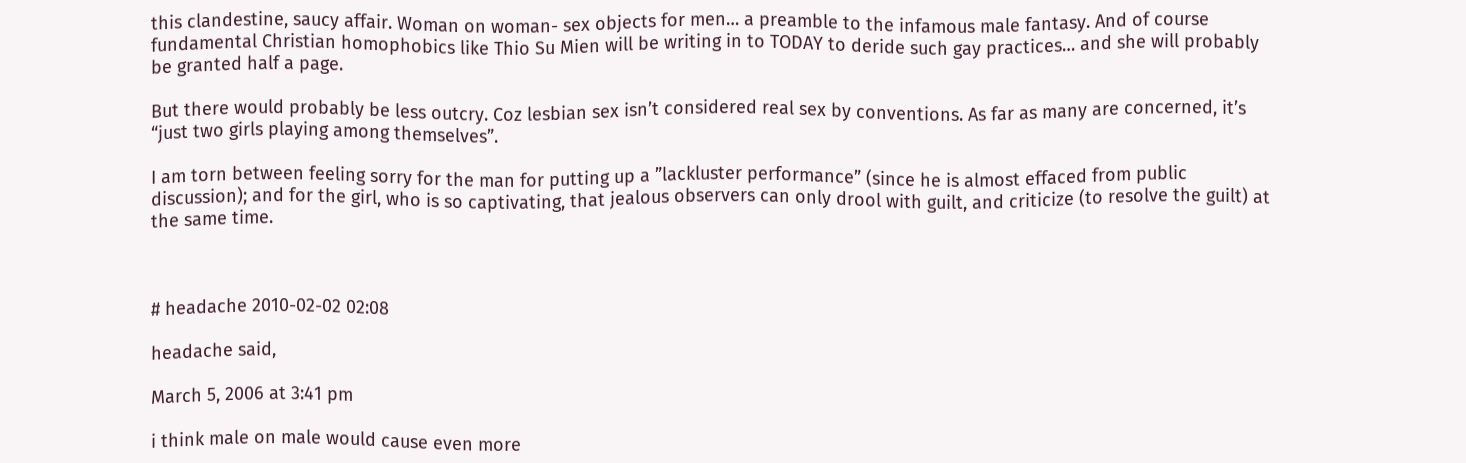this clandestine, saucy affair. Woman on woman- sex objects for men… a preamble to the infamous male fantasy. And of course fundamental Christian homophobics like Thio Su Mien will be writing in to TODAY to deride such gay practices… and she will probably be granted half a page.

But there would probably be less outcry. Coz lesbian sex isn’t considered real sex by conventions. As far as many are concerned, it’s “just two girls playing among themselves”.

I am torn between feeling sorry for the man for putting up a ”lackluster performance” (since he is almost effaced from public discussion); and for the girl, who is so captivating, that jealous observers can only drool with guilt, and criticize (to resolve the guilt) at the same time.



# headache 2010-02-02 02:08

headache said,

March 5, 2006 at 3:41 pm

i think male on male would cause even more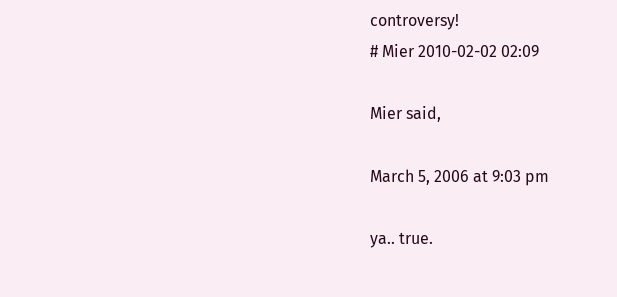controversy!
# Mier 2010-02-02 02:09

Mier said,

March 5, 2006 at 9:03 pm

ya.. true.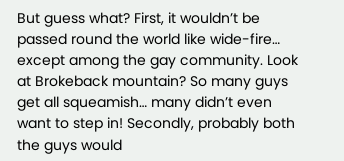But guess what? First, it wouldn’t be passed round the world like wide-fire… except among the gay community. Look at Brokeback mountain? So many guys get all squeamish… many didn’t even want to step in! Secondly, probably both the guys would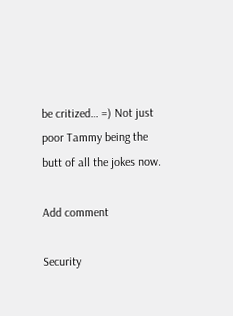be critized… =) Not just poor Tammy being the butt of all the jokes now.

Add comment

Security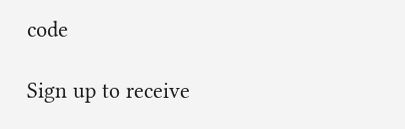code

Sign up to receive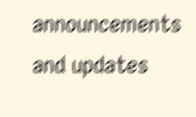announcements and updates